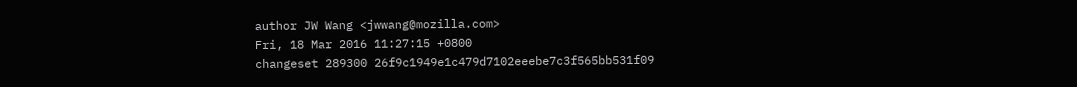author JW Wang <jwwang@mozilla.com>
Fri, 18 Mar 2016 11:27:15 +0800
changeset 289300 26f9c1949e1c479d7102eeebe7c3f565bb531f09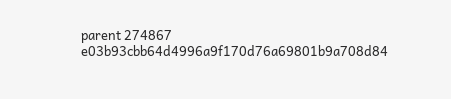parent 274867 e03b93cbb64d4996a9f170d76a69801b9a708d84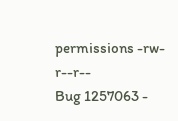permissions -rw-r--r--
Bug 1257063 -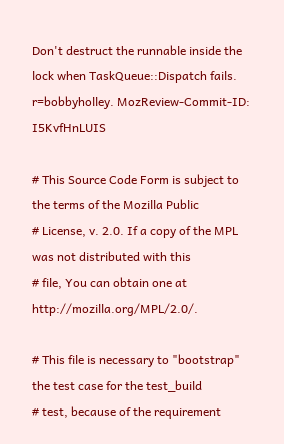Don't destruct the runnable inside the lock when TaskQueue::Dispatch fails. r=bobbyholley. MozReview-Commit-ID: I5KvfHnLUIS

# This Source Code Form is subject to the terms of the Mozilla Public
# License, v. 2.0. If a copy of the MPL was not distributed with this
# file, You can obtain one at http://mozilla.org/MPL/2.0/.

# This file is necessary to "bootstrap" the test case for the test_build
# test, because of the requirement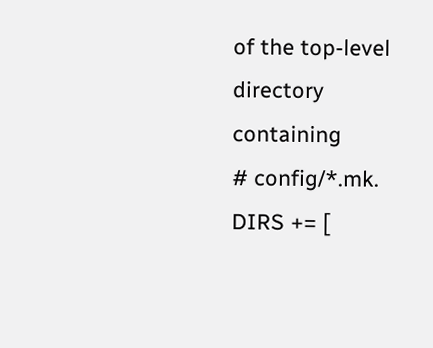of the top-level directory containing
# config/*.mk.
DIRS += [